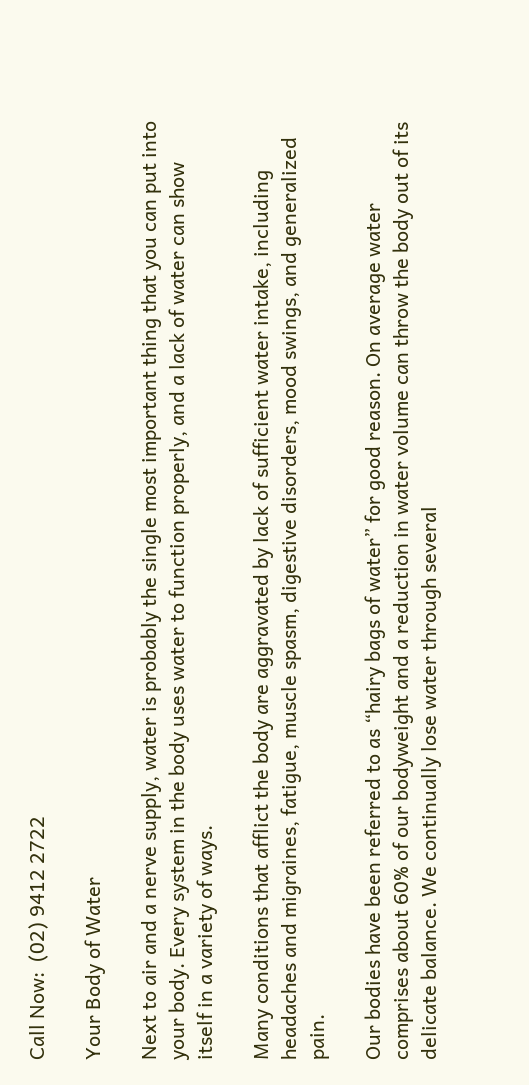Call Now:  (02) 9412 2722

Your Body of Water

Next to air and a nerve supply, water is probably the single most important thing that you can put into your body. Every system in the body uses water to function properly, and a lack of water can show itself in a variety of ways.

Many conditions that afflict the body are aggravated by lack of sufficient water intake, including headaches and migraines, fatigue, muscle spasm, digestive disorders, mood swings, and generalized pain.

Our bodies have been referred to as “hairy bags of water” for good reason. On average water comprises about 60% of our bodyweight and a reduction in water volume can throw the body out of its delicate balance. We continually lose water through several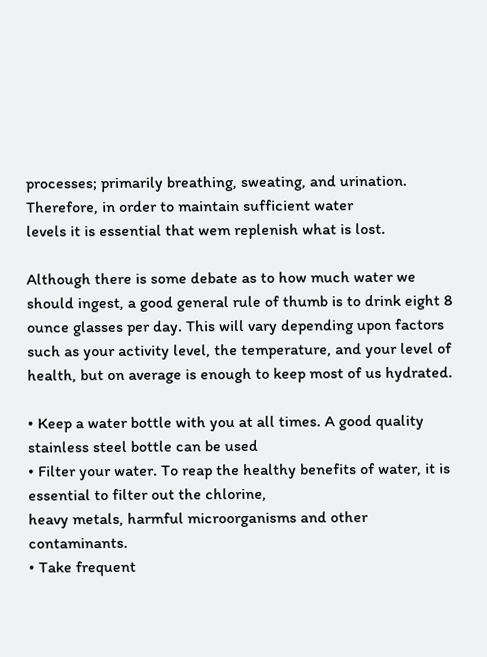processes; primarily breathing, sweating, and urination. Therefore, in order to maintain sufficient water
levels it is essential that wem replenish what is lost.

Although there is some debate as to how much water we should ingest, a good general rule of thumb is to drink eight 8 ounce glasses per day. This will vary depending upon factors such as your activity level, the temperature, and your level of health, but on average is enough to keep most of us hydrated.

• Keep a water bottle with you at all times. A good quality stainless steel bottle can be used
• Filter your water. To reap the healthy benefits of water, it is essential to filter out the chlorine,
heavy metals, harmful microorganisms and other contaminants.
• Take frequent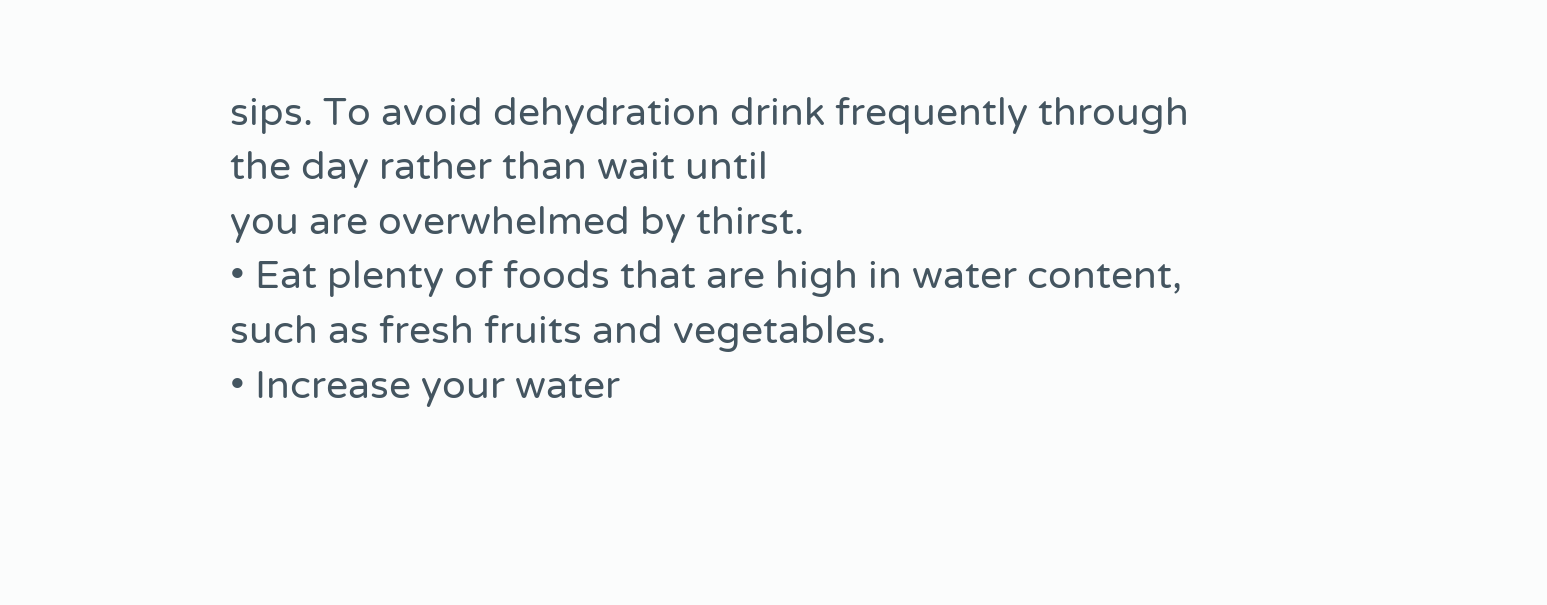sips. To avoid dehydration drink frequently through the day rather than wait until
you are overwhelmed by thirst.
• Eat plenty of foods that are high in water content, such as fresh fruits and vegetables.
• Increase your water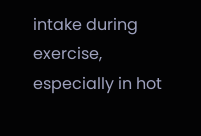intake during exercise, especially in hot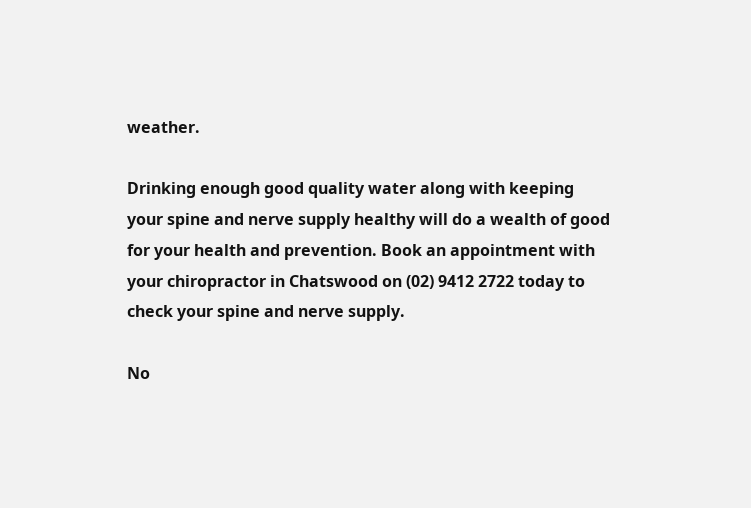weather.

Drinking enough good quality water along with keeping your spine and nerve supply healthy will do a wealth of good for your health and prevention. Book an appointment with your chiropractor in Chatswood on (02) 9412 2722 today to check your spine and nerve supply.

No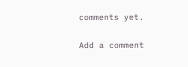comments yet.

Add a comment